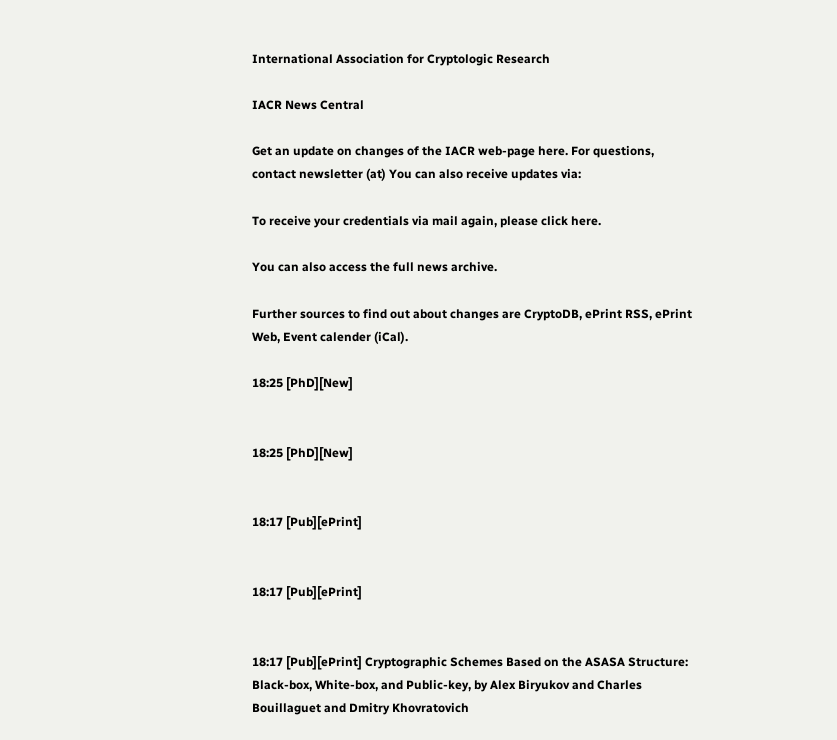International Association for Cryptologic Research

IACR News Central

Get an update on changes of the IACR web-page here. For questions, contact newsletter (at) You can also receive updates via:

To receive your credentials via mail again, please click here.

You can also access the full news archive.

Further sources to find out about changes are CryptoDB, ePrint RSS, ePrint Web, Event calender (iCal).

18:25 [PhD][New]


18:25 [PhD][New]


18:17 [Pub][ePrint]


18:17 [Pub][ePrint]


18:17 [Pub][ePrint] Cryptographic Schemes Based on the ASASA Structure: Black-box, White-box, and Public-key, by Alex Biryukov and Charles Bouillaguet and Dmitry Khovratovich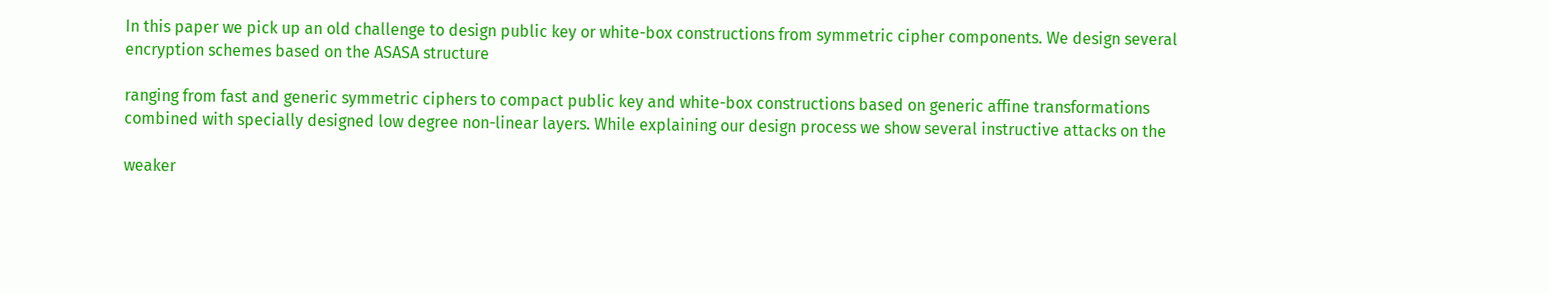In this paper we pick up an old challenge to design public key or white-box constructions from symmetric cipher components. We design several encryption schemes based on the ASASA structure

ranging from fast and generic symmetric ciphers to compact public key and white-box constructions based on generic affine transformations combined with specially designed low degree non-linear layers. While explaining our design process we show several instructive attacks on the

weaker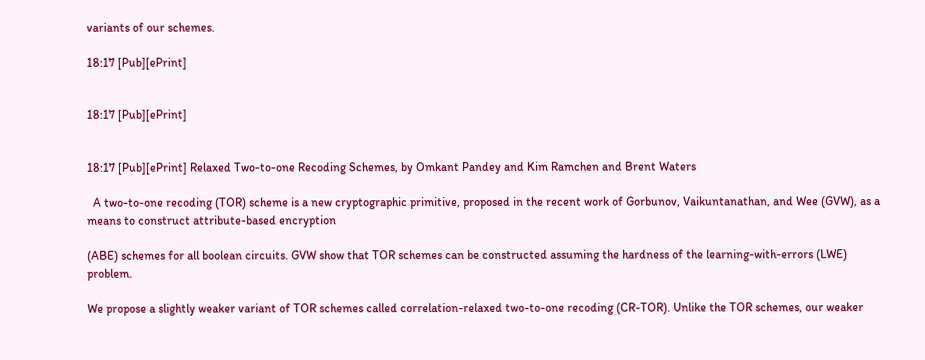variants of our schemes.

18:17 [Pub][ePrint]


18:17 [Pub][ePrint]


18:17 [Pub][ePrint] Relaxed Two-to-one Recoding Schemes, by Omkant Pandey and Kim Ramchen and Brent Waters

  A two-to-one recoding (TOR) scheme is a new cryptographic primitive, proposed in the recent work of Gorbunov, Vaikuntanathan, and Wee (GVW), as a means to construct attribute-based encryption

(ABE) schemes for all boolean circuits. GVW show that TOR schemes can be constructed assuming the hardness of the learning-with-errors (LWE) problem.

We propose a slightly weaker variant of TOR schemes called correlation-relaxed two-to-one recoding (CR-TOR). Unlike the TOR schemes, our weaker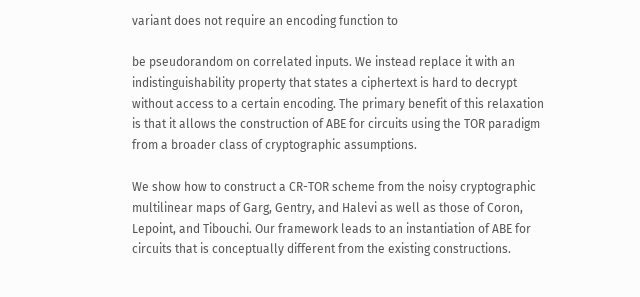variant does not require an encoding function to

be pseudorandom on correlated inputs. We instead replace it with an indistinguishability property that states a ciphertext is hard to decrypt without access to a certain encoding. The primary benefit of this relaxation is that it allows the construction of ABE for circuits using the TOR paradigm from a broader class of cryptographic assumptions.

We show how to construct a CR-TOR scheme from the noisy cryptographic multilinear maps of Garg, Gentry, and Halevi as well as those of Coron, Lepoint, and Tibouchi. Our framework leads to an instantiation of ABE for circuits that is conceptually different from the existing constructions.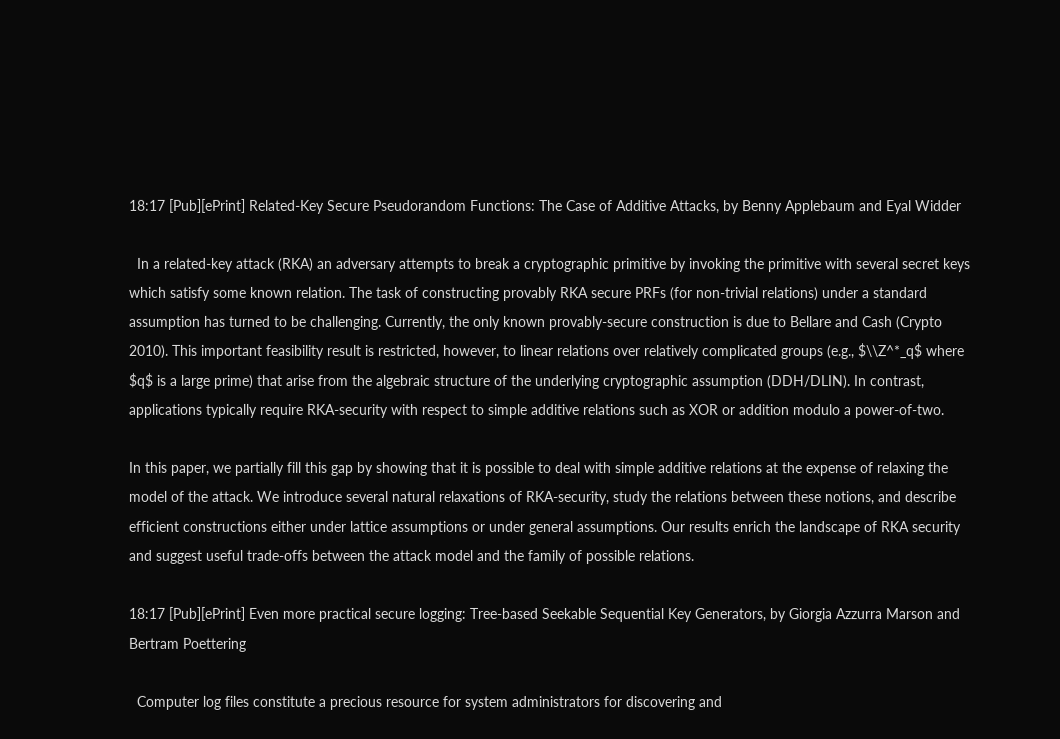18:17 [Pub][ePrint] Related-Key Secure Pseudorandom Functions: The Case of Additive Attacks, by Benny Applebaum and Eyal Widder

  In a related-key attack (RKA) an adversary attempts to break a cryptographic primitive by invoking the primitive with several secret keys which satisfy some known relation. The task of constructing provably RKA secure PRFs (for non-trivial relations) under a standard assumption has turned to be challenging. Currently, the only known provably-secure construction is due to Bellare and Cash (Crypto 2010). This important feasibility result is restricted, however, to linear relations over relatively complicated groups (e.g., $\\Z^*_q$ where $q$ is a large prime) that arise from the algebraic structure of the underlying cryptographic assumption (DDH/DLIN). In contrast, applications typically require RKA-security with respect to simple additive relations such as XOR or addition modulo a power-of-two.

In this paper, we partially fill this gap by showing that it is possible to deal with simple additive relations at the expense of relaxing the model of the attack. We introduce several natural relaxations of RKA-security, study the relations between these notions, and describe efficient constructions either under lattice assumptions or under general assumptions. Our results enrich the landscape of RKA security and suggest useful trade-offs between the attack model and the family of possible relations.

18:17 [Pub][ePrint] Even more practical secure logging: Tree-based Seekable Sequential Key Generators, by Giorgia Azzurra Marson and Bertram Poettering

  Computer log files constitute a precious resource for system administrators for discovering and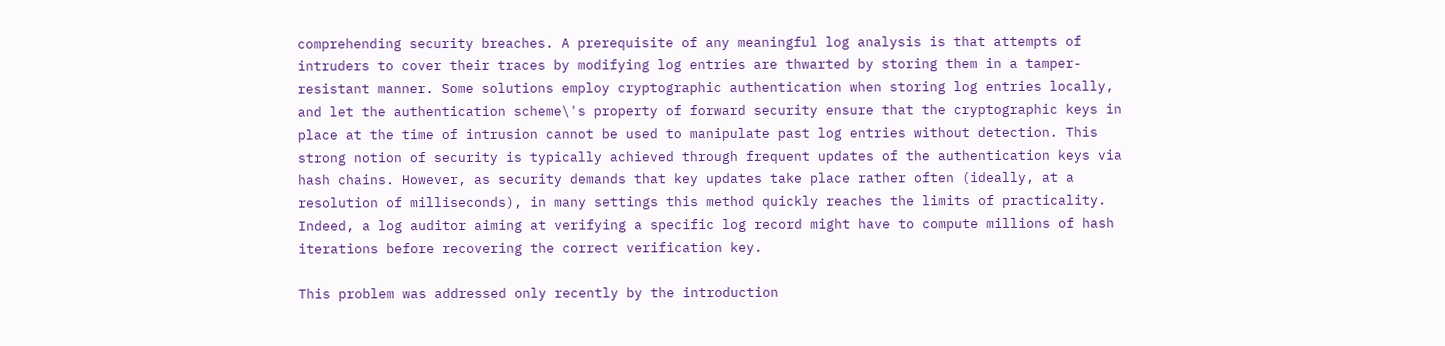comprehending security breaches. A prerequisite of any meaningful log analysis is that attempts of intruders to cover their traces by modifying log entries are thwarted by storing them in a tamper-resistant manner. Some solutions employ cryptographic authentication when storing log entries locally, and let the authentication scheme\'s property of forward security ensure that the cryptographic keys in place at the time of intrusion cannot be used to manipulate past log entries without detection. This strong notion of security is typically achieved through frequent updates of the authentication keys via hash chains. However, as security demands that key updates take place rather often (ideally, at a resolution of milliseconds), in many settings this method quickly reaches the limits of practicality. Indeed, a log auditor aiming at verifying a specific log record might have to compute millions of hash iterations before recovering the correct verification key.

This problem was addressed only recently by the introduction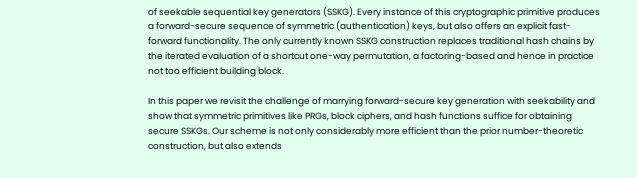of seekable sequential key generators (SSKG). Every instance of this cryptographic primitive produces a forward-secure sequence of symmetric (authentication) keys, but also offers an explicit fast-forward functionality. The only currently known SSKG construction replaces traditional hash chains by the iterated evaluation of a shortcut one-way permutation, a factoring-based and hence in practice not too efficient building block.

In this paper we revisit the challenge of marrying forward-secure key generation with seekability and show that symmetric primitives like PRGs, block ciphers, and hash functions suffice for obtaining secure SSKGs. Our scheme is not only considerably more efficient than the prior number-theoretic construction, but also extends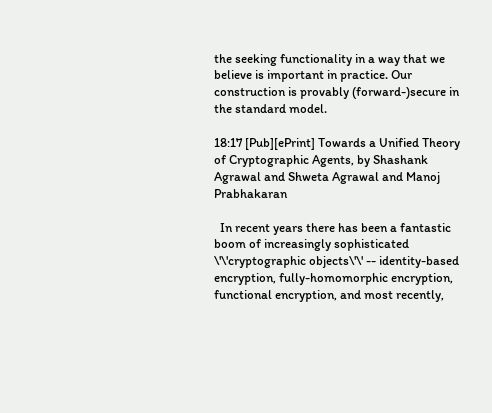the seeking functionality in a way that we believe is important in practice. Our construction is provably (forward-)secure in the standard model.

18:17 [Pub][ePrint] Towards a Unified Theory of Cryptographic Agents, by Shashank Agrawal and Shweta Agrawal and Manoj Prabhakaran

  In recent years there has been a fantastic boom of increasingly sophisticated \'\'cryptographic objects\'\' -- identity-based encryption, fully-homomorphic encryption, functional encryption, and most recently,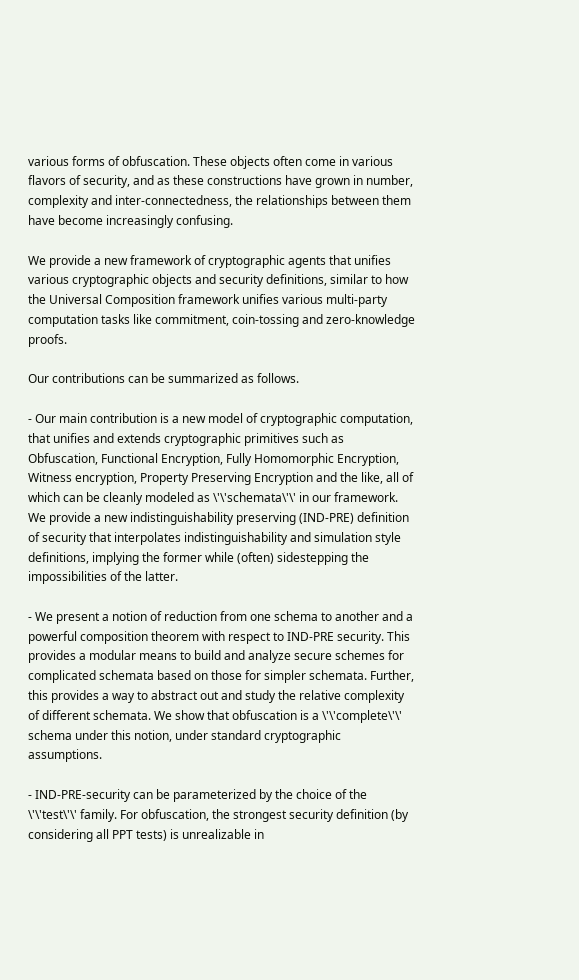various forms of obfuscation. These objects often come in various flavors of security, and as these constructions have grown in number, complexity and inter-connectedness, the relationships between them have become increasingly confusing.

We provide a new framework of cryptographic agents that unifies various cryptographic objects and security definitions, similar to how the Universal Composition framework unifies various multi-party computation tasks like commitment, coin-tossing and zero-knowledge proofs.

Our contributions can be summarized as follows.

- Our main contribution is a new model of cryptographic computation, that unifies and extends cryptographic primitives such as Obfuscation, Functional Encryption, Fully Homomorphic Encryption, Witness encryption, Property Preserving Encryption and the like, all of which can be cleanly modeled as \'\'schemata\'\' in our framework. We provide a new indistinguishability preserving (IND-PRE) definition of security that interpolates indistinguishability and simulation style definitions, implying the former while (often) sidestepping the impossibilities of the latter.

- We present a notion of reduction from one schema to another and a powerful composition theorem with respect to IND-PRE security. This provides a modular means to build and analyze secure schemes for complicated schemata based on those for simpler schemata. Further, this provides a way to abstract out and study the relative complexity of different schemata. We show that obfuscation is a \'\'complete\'\' schema under this notion, under standard cryptographic assumptions.

- IND-PRE-security can be parameterized by the choice of the \'\'test\'\' family. For obfuscation, the strongest security definition (by considering all PPT tests) is unrealizable in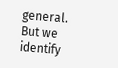general. But we identify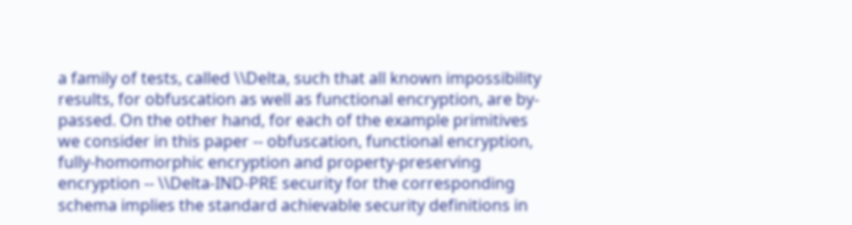a family of tests, called \\Delta, such that all known impossibility results, for obfuscation as well as functional encryption, are by-passed. On the other hand, for each of the example primitives we consider in this paper -- obfuscation, functional encryption, fully-homomorphic encryption and property-preserving encryption -- \\Delta-IND-PRE security for the corresponding schema implies the standard achievable security definitions in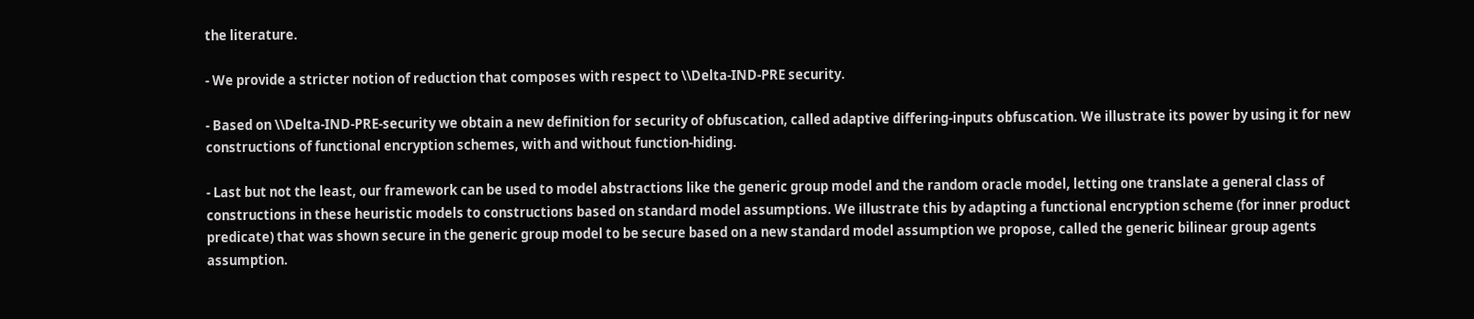the literature.

- We provide a stricter notion of reduction that composes with respect to \\Delta-IND-PRE security.

- Based on \\Delta-IND-PRE-security we obtain a new definition for security of obfuscation, called adaptive differing-inputs obfuscation. We illustrate its power by using it for new constructions of functional encryption schemes, with and without function-hiding.

- Last but not the least, our framework can be used to model abstractions like the generic group model and the random oracle model, letting one translate a general class of constructions in these heuristic models to constructions based on standard model assumptions. We illustrate this by adapting a functional encryption scheme (for inner product predicate) that was shown secure in the generic group model to be secure based on a new standard model assumption we propose, called the generic bilinear group agents assumption.